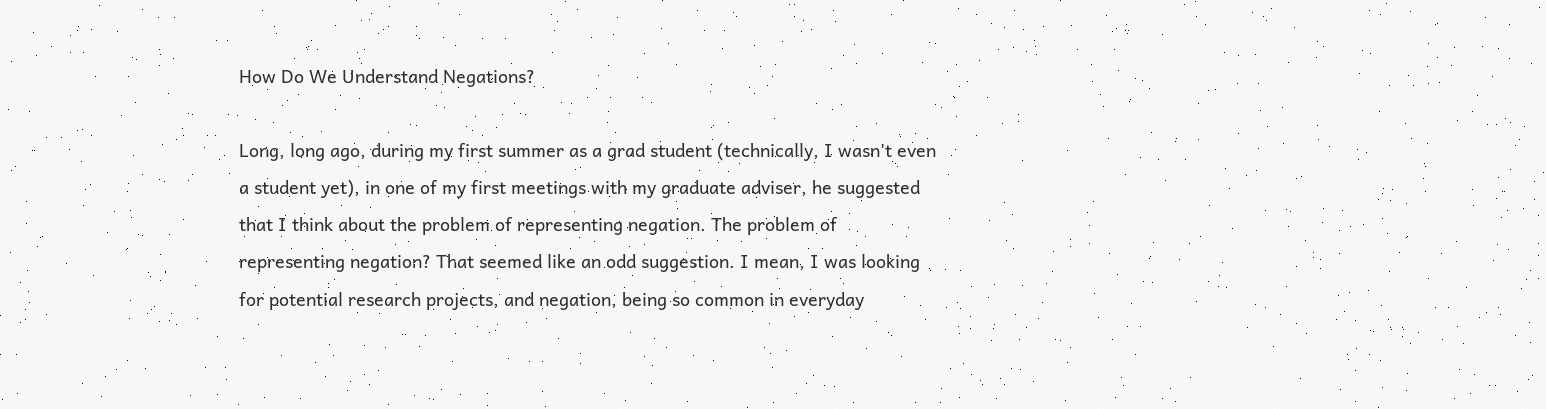How Do We Understand Negations?

Long, long ago, during my first summer as a grad student (technically, I wasn't even a student yet), in one of my first meetings with my graduate adviser, he suggested that I think about the problem of representing negation. The problem of representing negation? That seemed like an odd suggestion. I mean, I was looking for potential research projects, and negation, being so common in everyday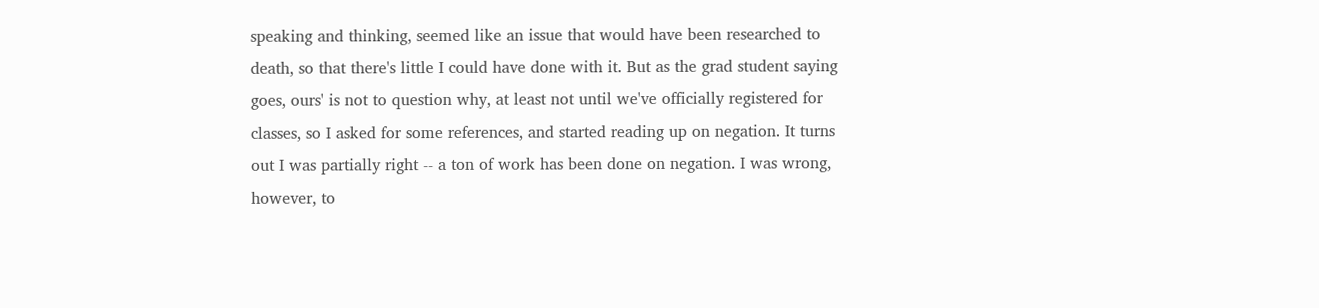speaking and thinking, seemed like an issue that would have been researched to death, so that there's little I could have done with it. But as the grad student saying goes, ours' is not to question why, at least not until we've officially registered for classes, so I asked for some references, and started reading up on negation. It turns out I was partially right -- a ton of work has been done on negation. I was wrong, however, to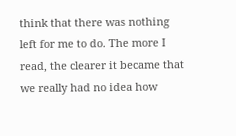think that there was nothing left for me to do. The more I read, the clearer it became that we really had no idea how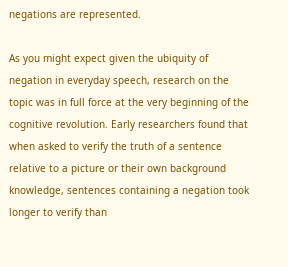negations are represented.

As you might expect given the ubiquity of negation in everyday speech, research on the topic was in full force at the very beginning of the cognitive revolution. Early researchers found that when asked to verify the truth of a sentence relative to a picture or their own background knowledge, sentences containing a negation took longer to verify than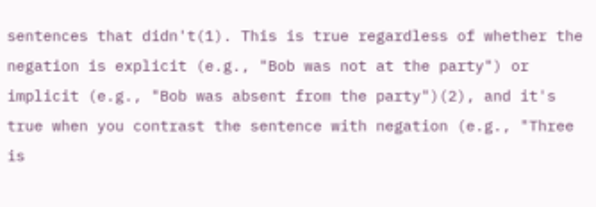sentences that didn't(1). This is true regardless of whether the negation is explicit (e.g., "Bob was not at the party") or implicit (e.g., "Bob was absent from the party")(2), and it's true when you contrast the sentence with negation (e.g., "Three is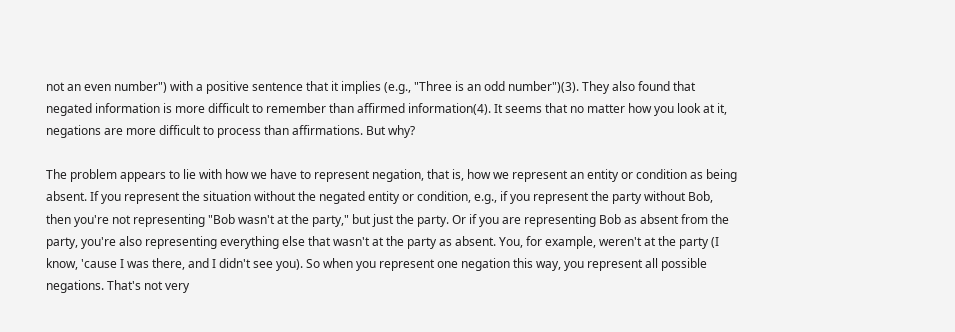not an even number") with a positive sentence that it implies (e.g., "Three is an odd number")(3). They also found that negated information is more difficult to remember than affirmed information(4). It seems that no matter how you look at it, negations are more difficult to process than affirmations. But why?

The problem appears to lie with how we have to represent negation, that is, how we represent an entity or condition as being absent. If you represent the situation without the negated entity or condition, e.g., if you represent the party without Bob, then you're not representing "Bob wasn't at the party," but just the party. Or if you are representing Bob as absent from the party, you're also representing everything else that wasn't at the party as absent. You, for example, weren't at the party (I know, 'cause I was there, and I didn't see you). So when you represent one negation this way, you represent all possible negations. That's not very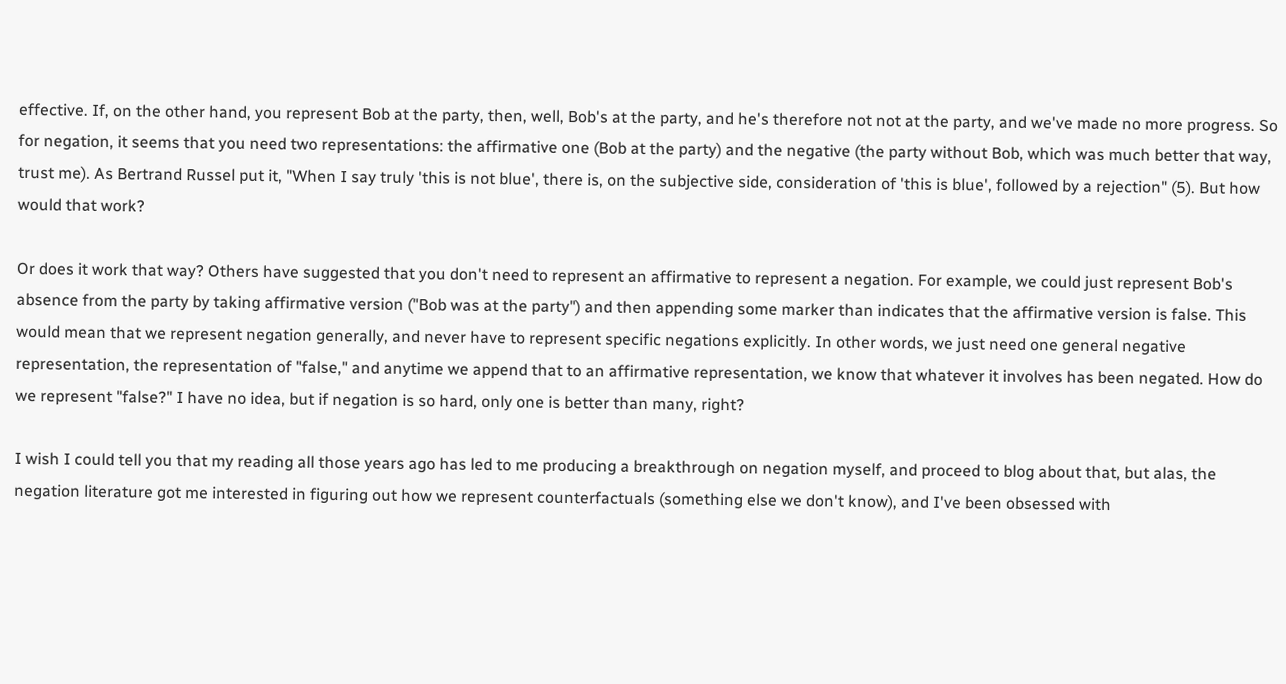effective. If, on the other hand, you represent Bob at the party, then, well, Bob's at the party, and he's therefore not not at the party, and we've made no more progress. So for negation, it seems that you need two representations: the affirmative one (Bob at the party) and the negative (the party without Bob, which was much better that way, trust me). As Bertrand Russel put it, "When I say truly 'this is not blue', there is, on the subjective side, consideration of 'this is blue', followed by a rejection" (5). But how would that work?

Or does it work that way? Others have suggested that you don't need to represent an affirmative to represent a negation. For example, we could just represent Bob's absence from the party by taking affirmative version ("Bob was at the party") and then appending some marker than indicates that the affirmative version is false. This would mean that we represent negation generally, and never have to represent specific negations explicitly. In other words, we just need one general negative representation, the representation of "false," and anytime we append that to an affirmative representation, we know that whatever it involves has been negated. How do we represent "false?" I have no idea, but if negation is so hard, only one is better than many, right?

I wish I could tell you that my reading all those years ago has led to me producing a breakthrough on negation myself, and proceed to blog about that, but alas, the negation literature got me interested in figuring out how we represent counterfactuals (something else we don't know), and I've been obsessed with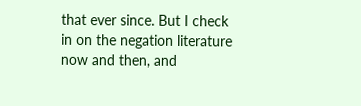that ever since. But I check in on the negation literature now and then, and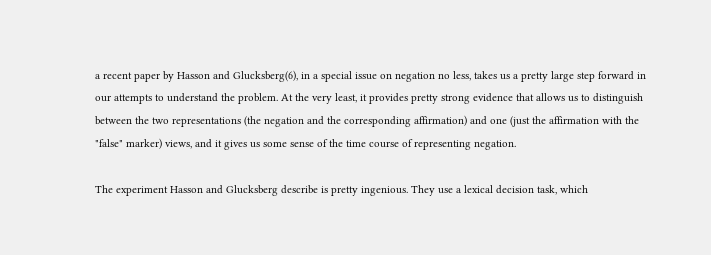a recent paper by Hasson and Glucksberg(6), in a special issue on negation no less, takes us a pretty large step forward in our attempts to understand the problem. At the very least, it provides pretty strong evidence that allows us to distinguish between the two representations (the negation and the corresponding affirmation) and one (just the affirmation with the "false" marker) views, and it gives us some sense of the time course of representing negation.

The experiment Hasson and Glucksberg describe is pretty ingenious. They use a lexical decision task, which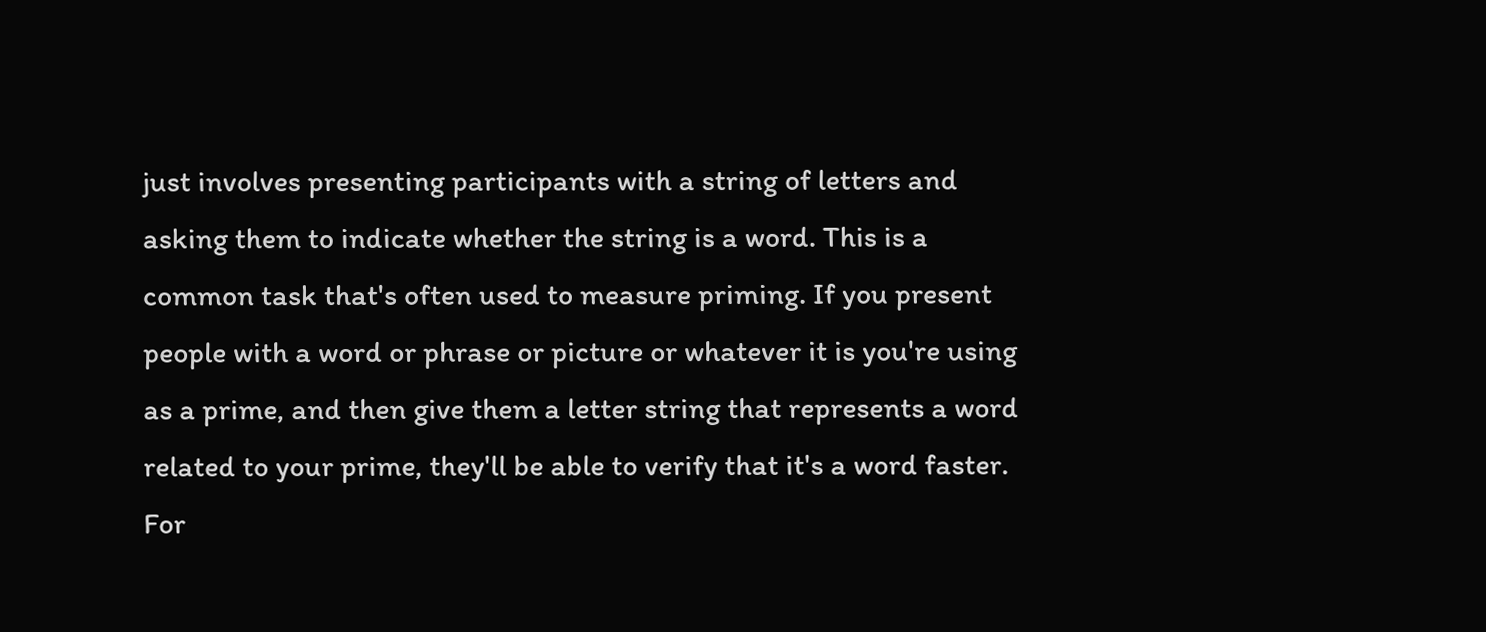just involves presenting participants with a string of letters and asking them to indicate whether the string is a word. This is a common task that's often used to measure priming. If you present people with a word or phrase or picture or whatever it is you're using as a prime, and then give them a letter string that represents a word related to your prime, they'll be able to verify that it's a word faster. For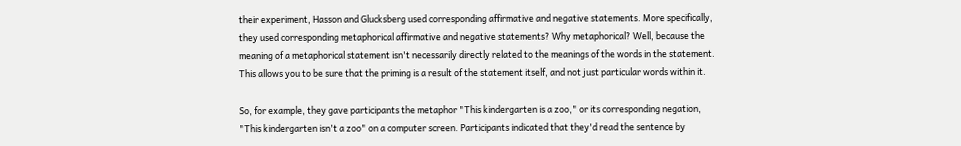their experiment, Hasson and Glucksberg used corresponding affirmative and negative statements. More specifically, they used corresponding metaphorical affirmative and negative statements? Why metaphorical? Well, because the meaning of a metaphorical statement isn't necessarily directly related to the meanings of the words in the statement. This allows you to be sure that the priming is a result of the statement itself, and not just particular words within it.

So, for example, they gave participants the metaphor "This kindergarten is a zoo," or its corresponding negation, "This kindergarten isn't a zoo" on a computer screen. Participants indicated that they'd read the sentence by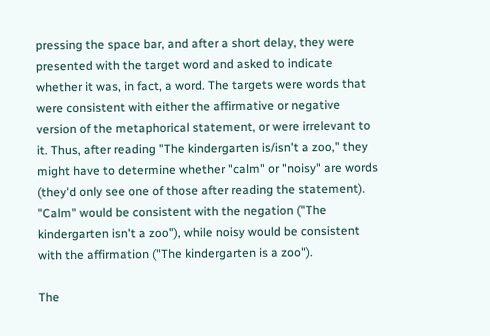pressing the space bar, and after a short delay, they were presented with the target word and asked to indicate whether it was, in fact, a word. The targets were words that were consistent with either the affirmative or negative version of the metaphorical statement, or were irrelevant to it. Thus, after reading "The kindergarten is/isn't a zoo," they might have to determine whether "calm" or "noisy" are words (they'd only see one of those after reading the statement). "Calm" would be consistent with the negation ("The kindergarten isn't a zoo"), while noisy would be consistent with the affirmation ("The kindergarten is a zoo").

The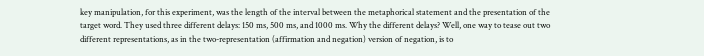key manipulation, for this experiment, was the length of the interval between the metaphorical statement and the presentation of the target word. They used three different delays: 150 ms, 500 ms, and 1000 ms. Why the different delays? Well, one way to tease out two different representations, as in the two-representation (affirmation and negation) version of negation, is to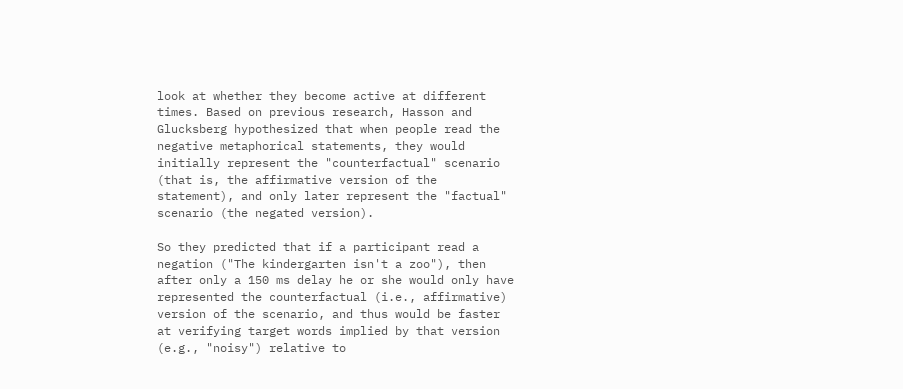look at whether they become active at different times. Based on previous research, Hasson and Glucksberg hypothesized that when people read the negative metaphorical statements, they would initially represent the "counterfactual" scenario (that is, the affirmative version of the statement), and only later represent the "factual" scenario (the negated version).

So they predicted that if a participant read a negation ("The kindergarten isn't a zoo"), then after only a 150 ms delay he or she would only have represented the counterfactual (i.e., affirmative) version of the scenario, and thus would be faster at verifying target words implied by that version (e.g., "noisy") relative to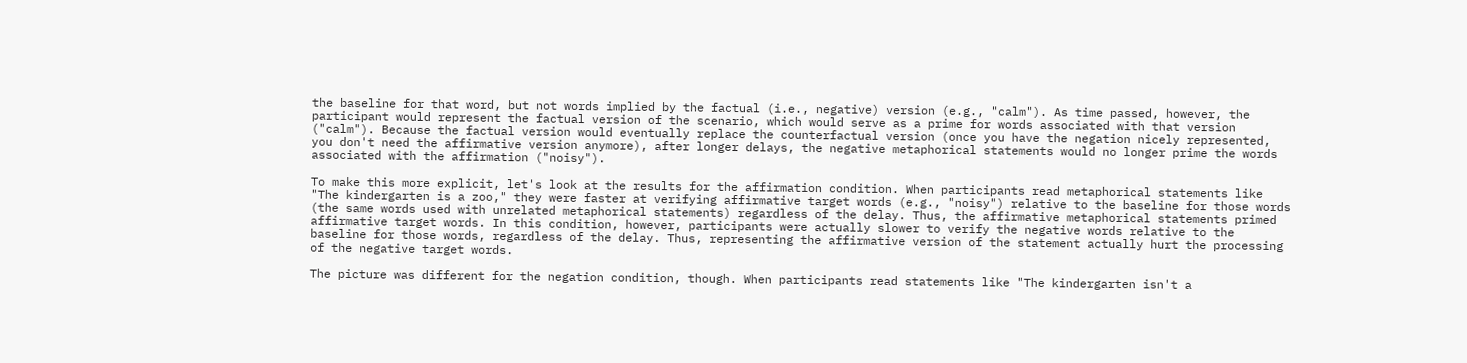the baseline for that word, but not words implied by the factual (i.e., negative) version (e.g., "calm"). As time passed, however, the participant would represent the factual version of the scenario, which would serve as a prime for words associated with that version ("calm"). Because the factual version would eventually replace the counterfactual version (once you have the negation nicely represented, you don't need the affirmative version anymore), after longer delays, the negative metaphorical statements would no longer prime the words associated with the affirmation ("noisy").

To make this more explicit, let's look at the results for the affirmation condition. When participants read metaphorical statements like "The kindergarten is a zoo," they were faster at verifying affirmative target words (e.g., "noisy") relative to the baseline for those words (the same words used with unrelated metaphorical statements) regardless of the delay. Thus, the affirmative metaphorical statements primed affirmative target words. In this condition, however, participants were actually slower to verify the negative words relative to the baseline for those words, regardless of the delay. Thus, representing the affirmative version of the statement actually hurt the processing of the negative target words.

The picture was different for the negation condition, though. When participants read statements like "The kindergarten isn't a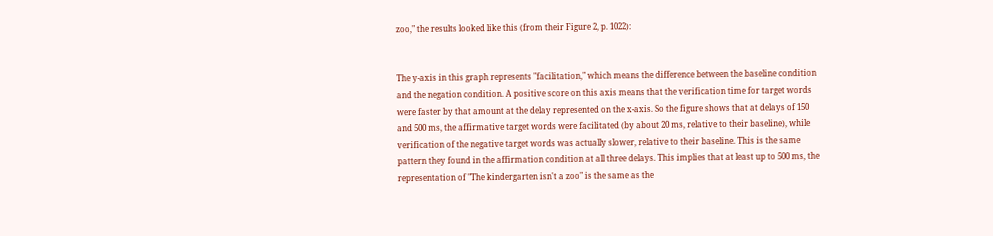zoo," the results looked like this (from their Figure 2, p. 1022):


The y-axis in this graph represents "facilitation," which means the difference between the baseline condition and the negation condition. A positive score on this axis means that the verification time for target words were faster by that amount at the delay represented on the x-axis. So the figure shows that at delays of 150 and 500 ms, the affirmative target words were facilitated (by about 20 ms, relative to their baseline), while verification of the negative target words was actually slower, relative to their baseline. This is the same pattern they found in the affirmation condition at all three delays. This implies that at least up to 500 ms, the representation of "The kindergarten isn't a zoo" is the same as the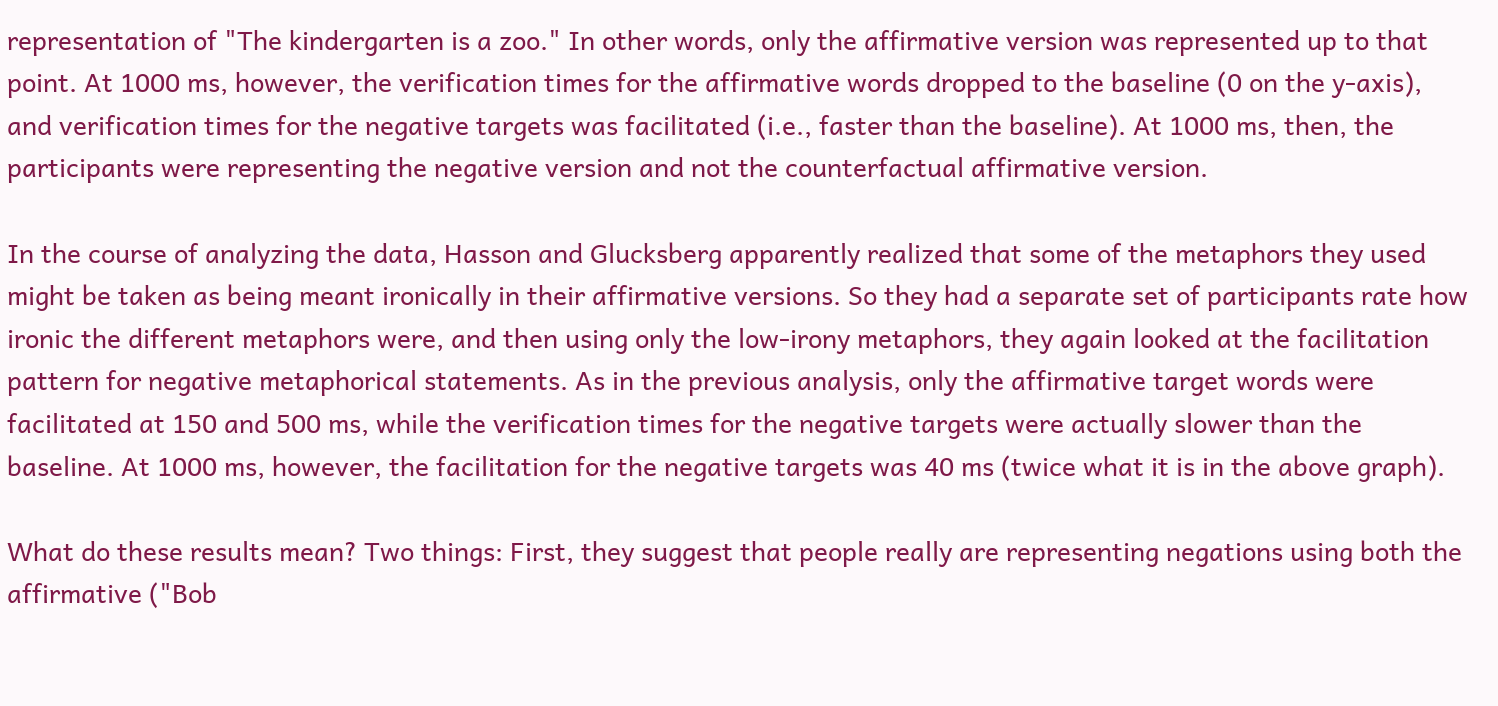representation of "The kindergarten is a zoo." In other words, only the affirmative version was represented up to that point. At 1000 ms, however, the verification times for the affirmative words dropped to the baseline (0 on the y-axis), and verification times for the negative targets was facilitated (i.e., faster than the baseline). At 1000 ms, then, the participants were representing the negative version and not the counterfactual affirmative version.

In the course of analyzing the data, Hasson and Glucksberg apparently realized that some of the metaphors they used might be taken as being meant ironically in their affirmative versions. So they had a separate set of participants rate how ironic the different metaphors were, and then using only the low-irony metaphors, they again looked at the facilitation pattern for negative metaphorical statements. As in the previous analysis, only the affirmative target words were facilitated at 150 and 500 ms, while the verification times for the negative targets were actually slower than the baseline. At 1000 ms, however, the facilitation for the negative targets was 40 ms (twice what it is in the above graph).

What do these results mean? Two things: First, they suggest that people really are representing negations using both the affirmative ("Bob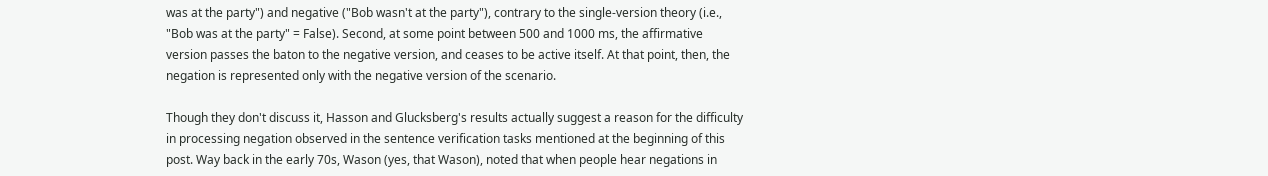was at the party") and negative ("Bob wasn't at the party"), contrary to the single-version theory (i.e., "Bob was at the party" = False). Second, at some point between 500 and 1000 ms, the affirmative version passes the baton to the negative version, and ceases to be active itself. At that point, then, the negation is represented only with the negative version of the scenario.

Though they don't discuss it, Hasson and Glucksberg's results actually suggest a reason for the difficulty in processing negation observed in the sentence verification tasks mentioned at the beginning of this post. Way back in the early 70s, Wason (yes, that Wason), noted that when people hear negations in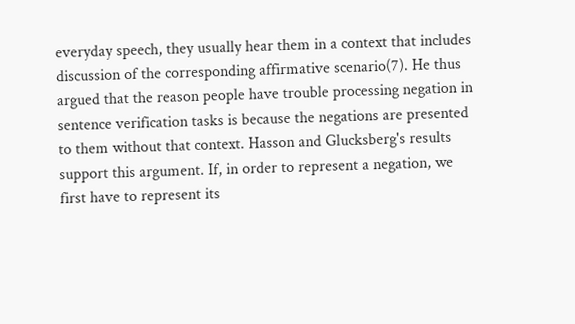everyday speech, they usually hear them in a context that includes discussion of the corresponding affirmative scenario(7). He thus argued that the reason people have trouble processing negation in sentence verification tasks is because the negations are presented to them without that context. Hasson and Glucksberg's results support this argument. If, in order to represent a negation, we first have to represent its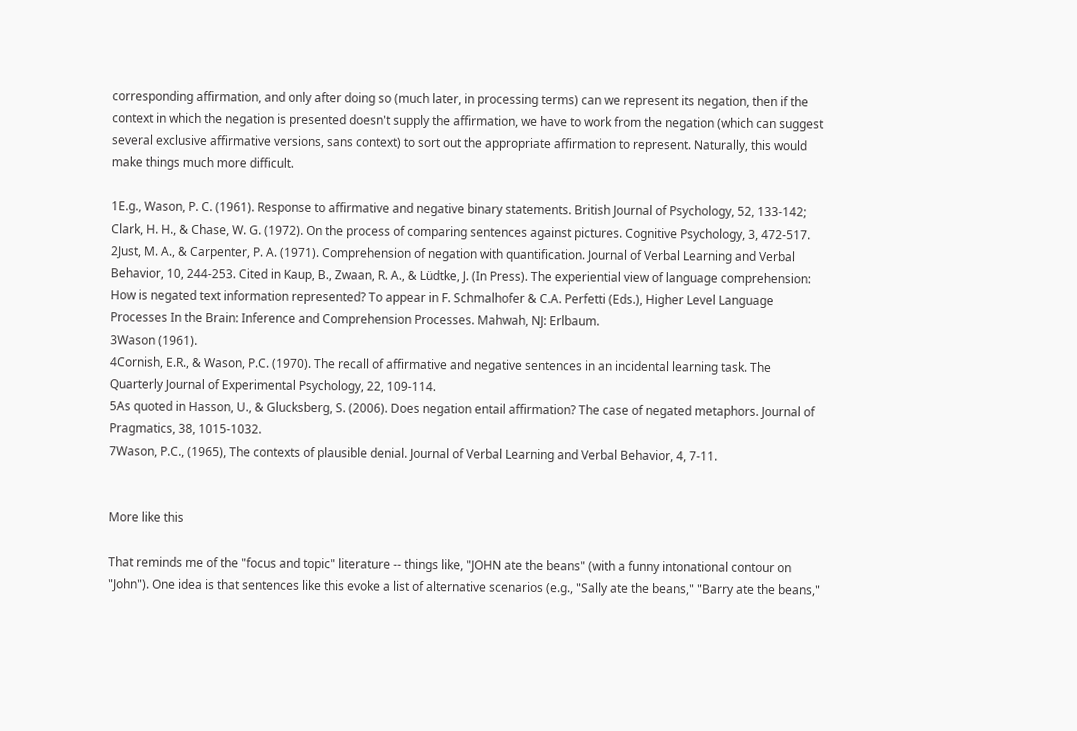corresponding affirmation, and only after doing so (much later, in processing terms) can we represent its negation, then if the context in which the negation is presented doesn't supply the affirmation, we have to work from the negation (which can suggest several exclusive affirmative versions, sans context) to sort out the appropriate affirmation to represent. Naturally, this would make things much more difficult.

1E.g., Wason, P. C. (1961). Response to affirmative and negative binary statements. British Journal of Psychology, 52, 133-142; Clark, H. H., & Chase, W. G. (1972). On the process of comparing sentences against pictures. Cognitive Psychology, 3, 472-517.
2Just, M. A., & Carpenter, P. A. (1971). Comprehension of negation with quantification. Journal of Verbal Learning and Verbal Behavior, 10, 244-253. Cited in Kaup, B., Zwaan, R. A., & Lüdtke, J. (In Press). The experiential view of language comprehension: How is negated text information represented? To appear in F. Schmalhofer & C.A. Perfetti (Eds.), Higher Level Language Processes In the Brain: Inference and Comprehension Processes. Mahwah, NJ: Erlbaum.
3Wason (1961).
4Cornish, E.R., & Wason, P.C. (1970). The recall of affirmative and negative sentences in an incidental learning task. The Quarterly Journal of Experimental Psychology, 22, 109-114.
5As quoted in Hasson, U., & Glucksberg, S. (2006). Does negation entail affirmation? The case of negated metaphors. Journal of Pragmatics, 38, 1015-1032.
7Wason, P.C., (1965), The contexts of plausible denial. Journal of Verbal Learning and Verbal Behavior, 4, 7-11.


More like this

That reminds me of the "focus and topic" literature -- things like, "JOHN ate the beans" (with a funny intonational contour on "John"). One idea is that sentences like this evoke a list of alternative scenarios (e.g., "Sally ate the beans," "Barry ate the beans,"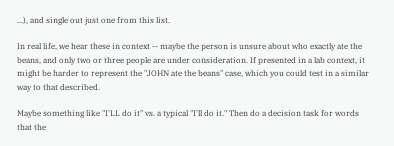...), and single out just one from this list.

In real life, we hear these in context -- maybe the person is unsure about who exactly ate the beans, and only two or three people are under consideration. If presented in a lab context, it might be harder to represent the "JOHN ate the beans" case, which you could test in a similar way to that described.

Maybe something like "I'LL do it" vs. a typical "I'll do it." Then do a decision task for words that the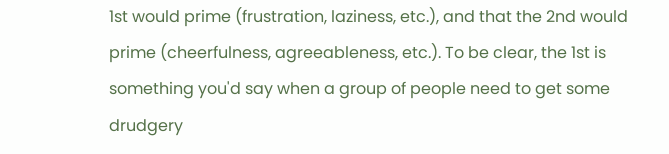1st would prime (frustration, laziness, etc.), and that the 2nd would prime (cheerfulness, agreeableness, etc.). To be clear, the 1st is something you'd say when a group of people need to get some drudgery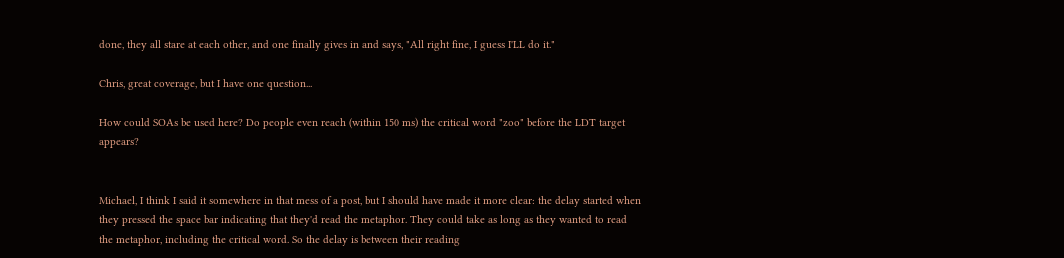done, they all stare at each other, and one finally gives in and says, "All right fine, I guess I'LL do it."

Chris, great coverage, but I have one question...

How could SOAs be used here? Do people even reach (within 150 ms) the critical word "zoo" before the LDT target appears?


Michael, I think I said it somewhere in that mess of a post, but I should have made it more clear: the delay started when they pressed the space bar indicating that they'd read the metaphor. They could take as long as they wanted to read the metaphor, including the critical word. So the delay is between their reading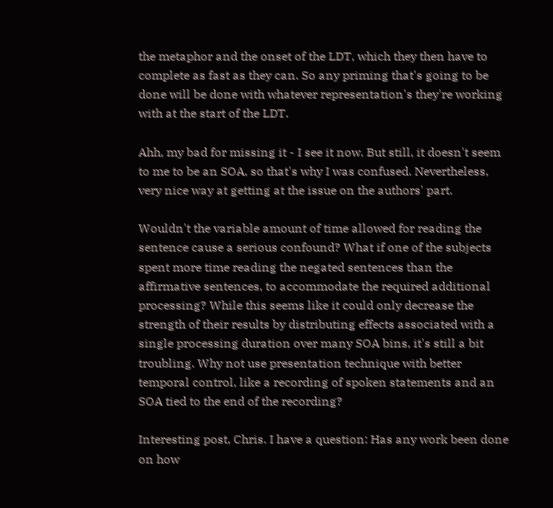the metaphor and the onset of the LDT, which they then have to complete as fast as they can. So any priming that's going to be done will be done with whatever representation's they're working with at the start of the LDT.

Ahh, my bad for missing it - I see it now. But still, it doesn't seem to me to be an SOA, so that's why I was confused. Nevertheless, very nice way at getting at the issue on the authors' part.

Wouldn't the variable amount of time allowed for reading the sentence cause a serious confound? What if one of the subjects spent more time reading the negated sentences than the affirmative sentences, to accommodate the required additional processing? While this seems like it could only decrease the strength of their results by distributing effects associated with a single processing duration over many SOA bins, it's still a bit troubling. Why not use presentation technique with better temporal control, like a recording of spoken statements and an SOA tied to the end of the recording?

Interesting post, Chris. I have a question: Has any work been done on how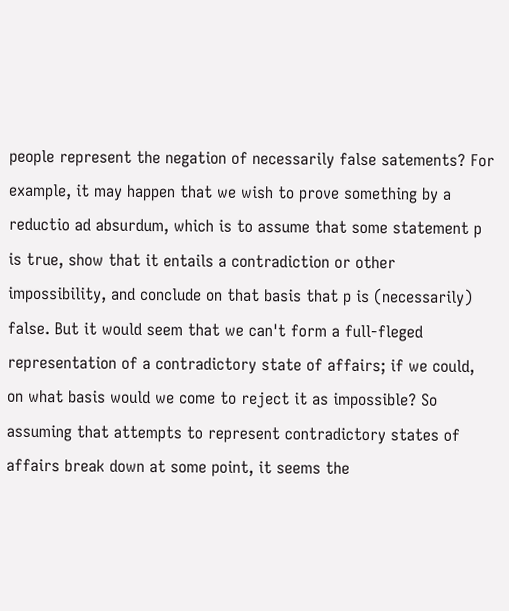people represent the negation of necessarily false satements? For example, it may happen that we wish to prove something by a reductio ad absurdum, which is to assume that some statement p is true, show that it entails a contradiction or other impossibility, and conclude on that basis that p is (necessarily) false. But it would seem that we can't form a full-fleged representation of a contradictory state of affairs; if we could, on what basis would we come to reject it as impossible? So assuming that attempts to represent contradictory states of affairs break down at some point, it seems the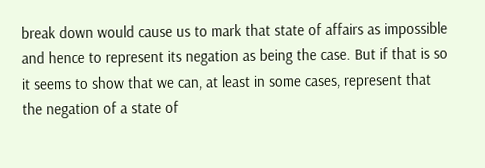break down would cause us to mark that state of affairs as impossible and hence to represent its negation as being the case. But if that is so it seems to show that we can, at least in some cases, represent that the negation of a state of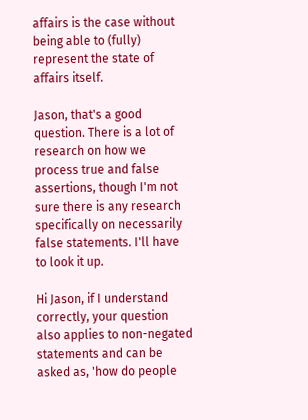affairs is the case without being able to (fully) represent the state of affairs itself.

Jason, that's a good question. There is a lot of research on how we process true and false assertions, though I'm not sure there is any research specifically on necessarily false statements. I'll have to look it up.

Hi Jason, if I understand correctly, your question also applies to non-negated statements and can be asked as, 'how do people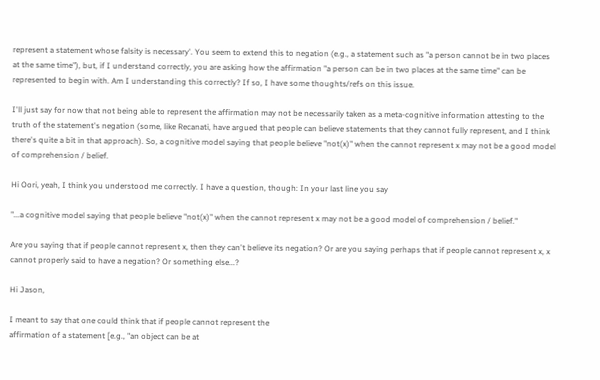represent a statement whose falsity is necessary'. You seem to extend this to negation (e.g., a statement such as "a person cannot be in two places at the same time"), but, if I understand correctly, you are asking how the affirmation "a person can be in two places at the same time" can be represented to begin with. Am I understanding this correctly? If so, I have some thoughts/refs on this issue.

I'll just say for now that not being able to represent the affirmation may not be necessarily taken as a meta-cognitive information attesting to the truth of the statement's negation (some, like Recanati, have argued that people can believe statements that they cannot fully represent, and I think there's quite a bit in that approach). So, a cognitive model saying that people believe "not(x)" when the cannot represent x may not be a good model of comprehension / belief.

Hi Oori, yeah, I think you understood me correctly. I have a question, though: In your last line you say

"...a cognitive model saying that people believe "not(x)" when the cannot represent x may not be a good model of comprehension / belief."

Are you saying that if people cannot represent x, then they can't believe its negation? Or are you saying perhaps that if people cannot represent x, x cannot properly said to have a negation? Or something else...?

Hi Jason,

I meant to say that one could think that if people cannot represent the
affirmation of a statement [e.g., "an object can be at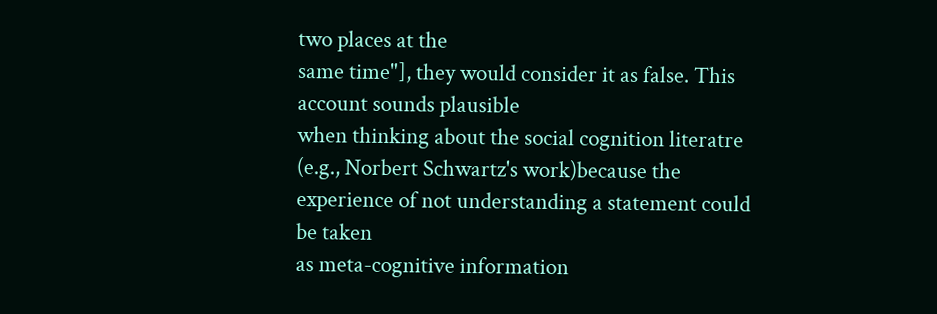two places at the
same time"], they would consider it as false. This account sounds plausible
when thinking about the social cognition literatre (e.g., Norbert Schwartz's work)because the experience of not understanding a statement could be taken
as meta-cognitive information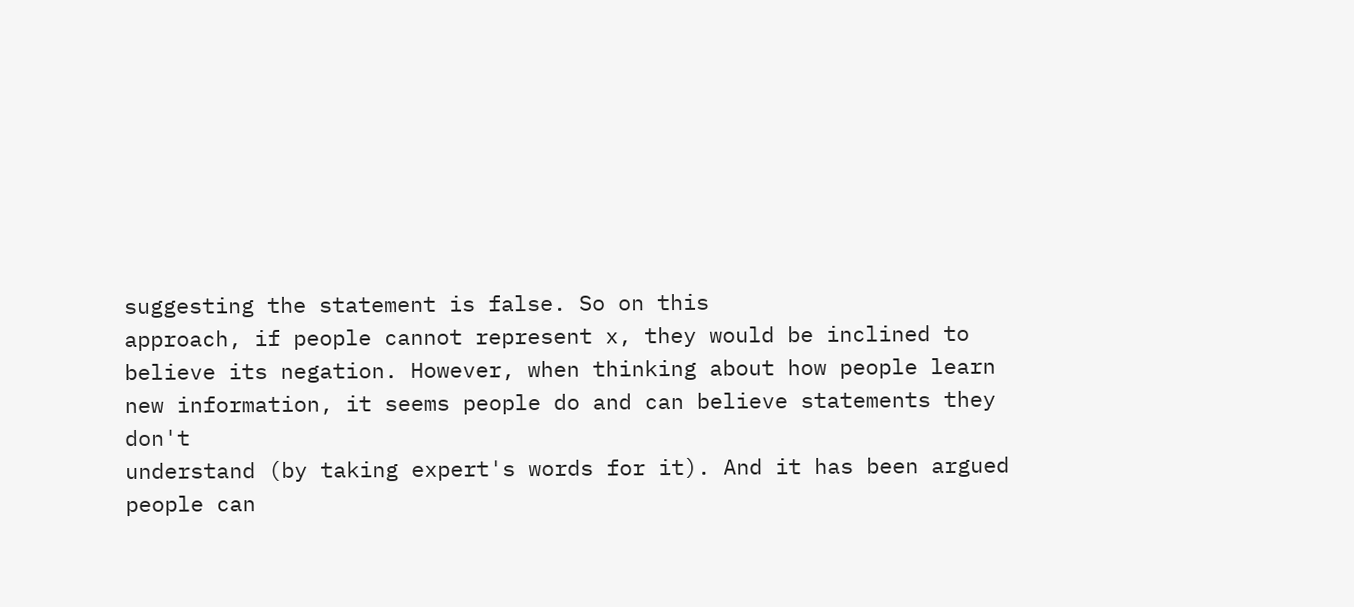suggesting the statement is false. So on this
approach, if people cannot represent x, they would be inclined to
believe its negation. However, when thinking about how people learn
new information, it seems people do and can believe statements they don't
understand (by taking expert's words for it). And it has been argued
people can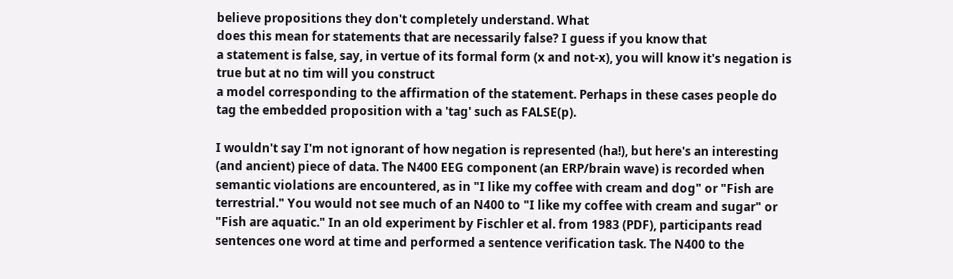believe propositions they don't completely understand. What
does this mean for statements that are necessarily false? I guess if you know that
a statement is false, say, in vertue of its formal form (x and not-x), you will know it's negation is true but at no tim will you construct
a model corresponding to the affirmation of the statement. Perhaps in these cases people do tag the embedded proposition with a 'tag' such as FALSE(p).

I wouldn't say I'm not ignorant of how negation is represented (ha!), but here's an interesting (and ancient) piece of data. The N400 EEG component (an ERP/brain wave) is recorded when semantic violations are encountered, as in "I like my coffee with cream and dog" or "Fish are terrestrial." You would not see much of an N400 to "I like my coffee with cream and sugar" or "Fish are aquatic." In an old experiment by Fischler et al. from 1983 (PDF), participants read sentences one word at time and performed a sentence verification task. The N400 to the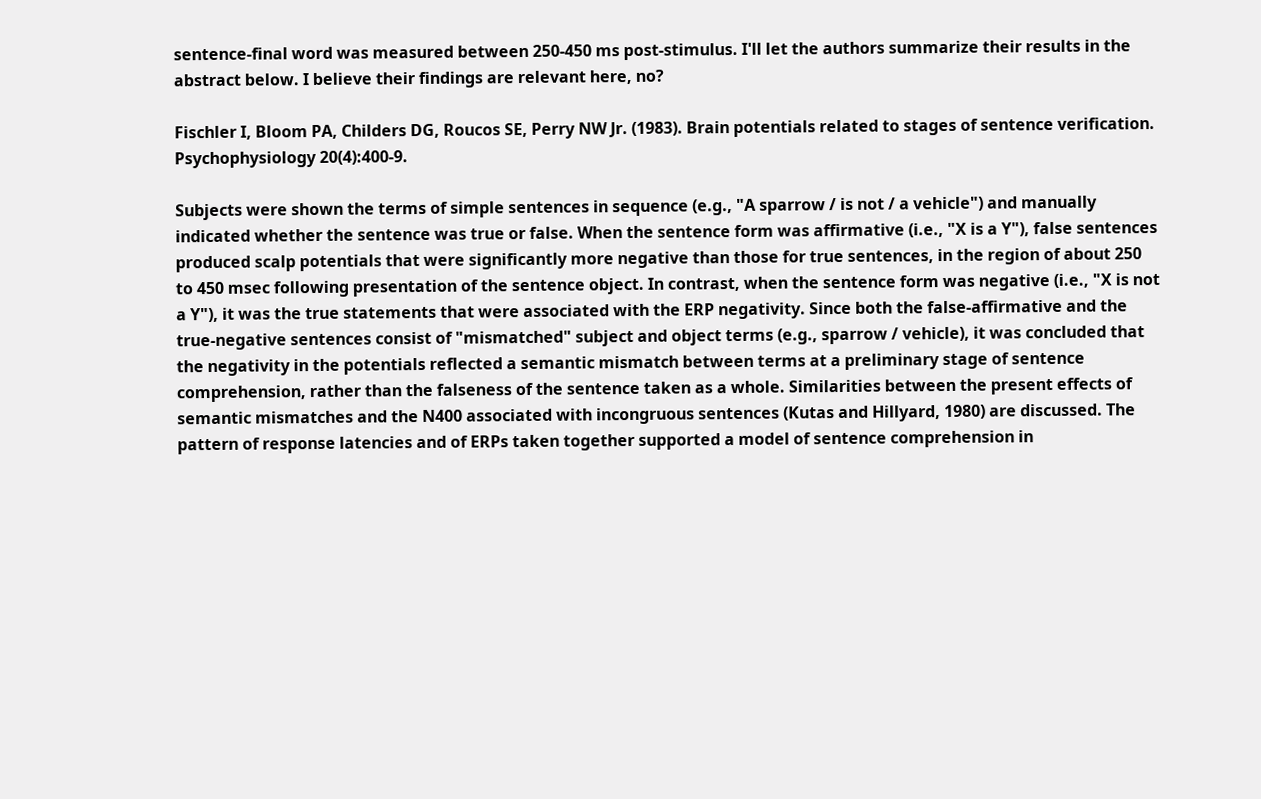sentence-final word was measured between 250-450 ms post-stimulus. I'll let the authors summarize their results in the abstract below. I believe their findings are relevant here, no?

Fischler I, Bloom PA, Childers DG, Roucos SE, Perry NW Jr. (1983). Brain potentials related to stages of sentence verification. Psychophysiology 20(4):400-9.

Subjects were shown the terms of simple sentences in sequence (e.g., "A sparrow / is not / a vehicle") and manually indicated whether the sentence was true or false. When the sentence form was affirmative (i.e., "X is a Y"), false sentences produced scalp potentials that were significantly more negative than those for true sentences, in the region of about 250 to 450 msec following presentation of the sentence object. In contrast, when the sentence form was negative (i.e., "X is not a Y"), it was the true statements that were associated with the ERP negativity. Since both the false-affirmative and the true-negative sentences consist of "mismatched" subject and object terms (e.g., sparrow / vehicle), it was concluded that the negativity in the potentials reflected a semantic mismatch between terms at a preliminary stage of sentence comprehension, rather than the falseness of the sentence taken as a whole. Similarities between the present effects of semantic mismatches and the N400 associated with incongruous sentences (Kutas and Hillyard, 1980) are discussed. The pattern of response latencies and of ERPs taken together supported a model of sentence comprehension in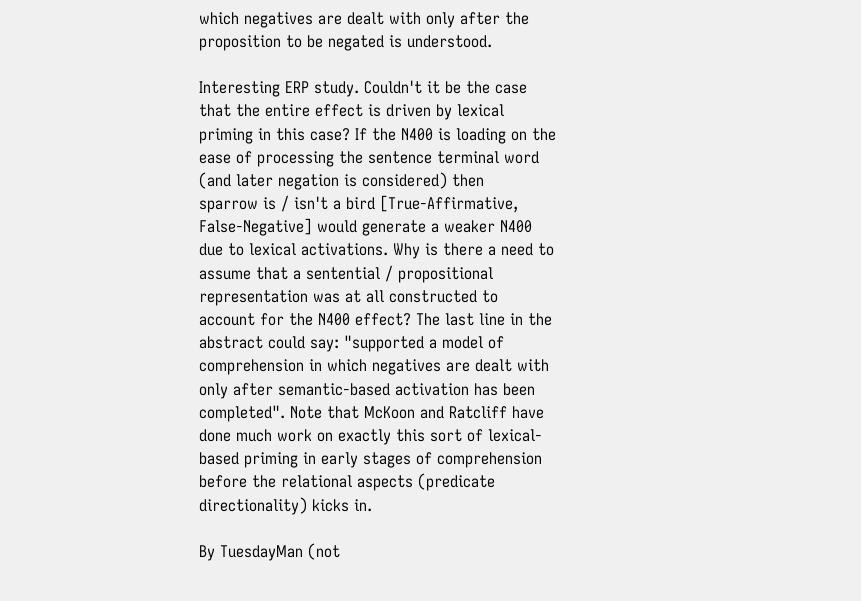which negatives are dealt with only after the proposition to be negated is understood.

Interesting ERP study. Couldn't it be the case that the entire effect is driven by lexical priming in this case? If the N400 is loading on the ease of processing the sentence terminal word (and later negation is considered) then
sparrow is / isn't a bird [True-Affirmative, False-Negative] would generate a weaker N400 due to lexical activations. Why is there a need to assume that a sentential / propositional representation was at all constructed to account for the N400 effect? The last line in the abstract could say: "supported a model of comprehension in which negatives are dealt with only after semantic-based activation has been completed". Note that McKoon and Ratcliff have done much work on exactly this sort of lexical-based priming in early stages of comprehension before the relational aspects (predicate directionality) kicks in.

By TuesdayMan (not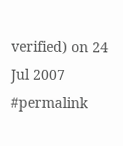verified) on 24 Jul 2007 #permalink